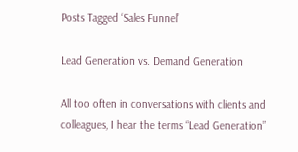Posts Tagged ‘Sales Funnel’

Lead Generation vs. Demand Generation

All too often in conversations with clients and colleagues, I hear the terms “Lead Generation”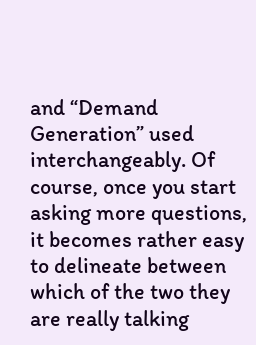and “Demand Generation” used interchangeably. Of course, once you start asking more questions, it becomes rather easy to delineate between which of the two they are really talking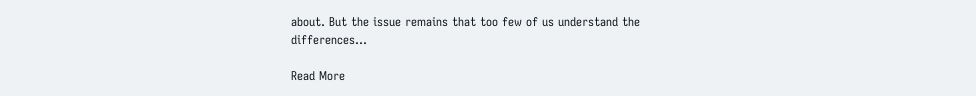about. But the issue remains that too few of us understand the differences…

Read More